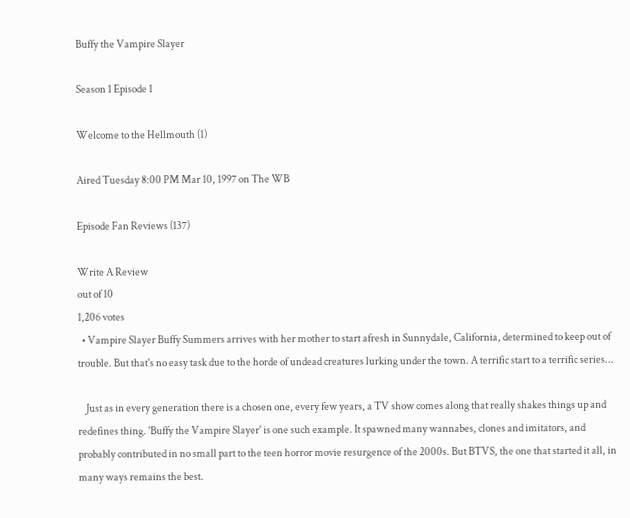Buffy the Vampire Slayer

Season 1 Episode 1

Welcome to the Hellmouth (1)

Aired Tuesday 8:00 PM Mar 10, 1997 on The WB

Episode Fan Reviews (137)

Write A Review
out of 10
1,206 votes
  • Vampire Slayer Buffy Summers arrives with her mother to start afresh in Sunnydale, California, determined to keep out of trouble. But that's no easy task due to the horde of undead creatures lurking under the town. A terrific start to a terrific series...

    Just as in every generation there is a chosen one, every few years, a TV show comes along that really shakes things up and redefines thing. 'Buffy the Vampire Slayer' is one such example. It spawned many wannabes, clones and imitators, and probably contributed in no small part to the teen horror movie resurgence of the 2000s. But BTVS, the one that started it all, in many ways remains the best.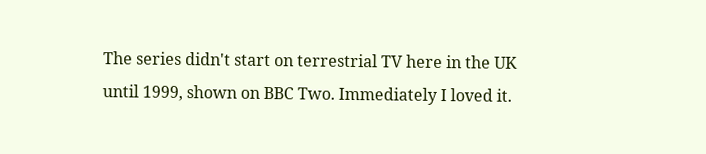The series didn't start on terrestrial TV here in the UK until 1999, shown on BBC Two. Immediately I loved it.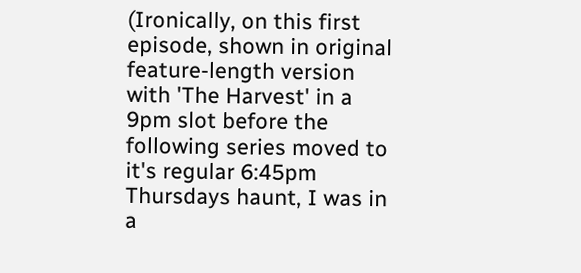(Ironically, on this first episode, shown in original feature-length version with 'The Harvest' in a 9pm slot before the following series moved to it's regular 6:45pm Thursdays haunt, I was in a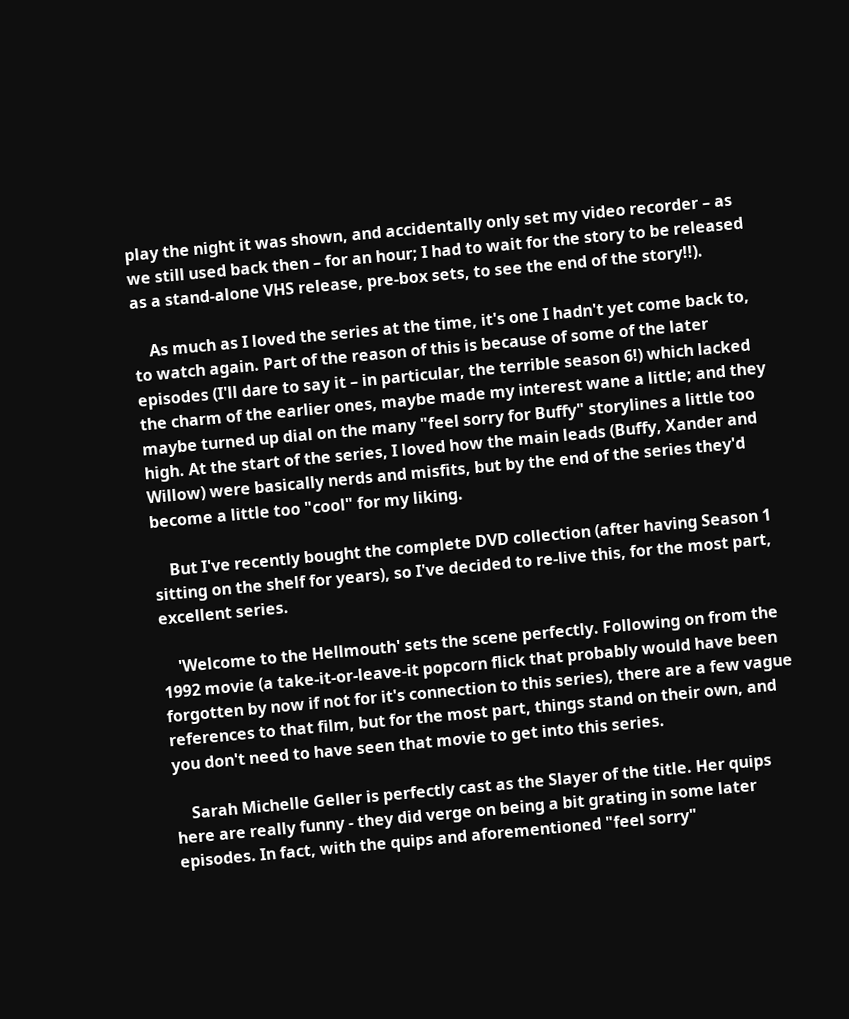play the night it was shown, and accidentally only set my video recorder – as we still used back then – for an hour; I had to wait for the story to be released as a stand-alone VHS release, pre-box sets, to see the end of the story!!).

    As much as I loved the series at the time, it's one I hadn't yet come back to, to watch again. Part of the reason of this is because of some of the later episodes (I'll dare to say it – in particular, the terrible season 6!) which lacked the charm of the earlier ones, maybe made my interest wane a little; and they maybe turned up dial on the many "feel sorry for Buffy" storylines a little too high. At the start of the series, I loved how the main leads (Buffy, Xander and Willow) were basically nerds and misfits, but by the end of the series they'd become a little too "cool" for my liking.

    But I've recently bought the complete DVD collection (after having Season 1 sitting on the shelf for years), so I've decided to re-live this, for the most part, excellent series.

    'Welcome to the Hellmouth' sets the scene perfectly. Following on from the 1992 movie (a take-it-or-leave-it popcorn flick that probably would have been forgotten by now if not for it's connection to this series), there are a few vague references to that film, but for the most part, things stand on their own, and you don't need to have seen that movie to get into this series.

    Sarah Michelle Geller is perfectly cast as the Slayer of the title. Her quips here are really funny - they did verge on being a bit grating in some later episodes. In fact, with the quips and aforementioned "feel sorry"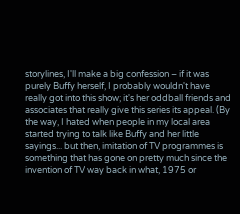storylines, I'll make a big confession – if it was purely Buffy herself, I probably wouldn't have really got into this show; it's her oddball friends and associates that really give this series its appeal. (By the way, I hated when people in my local area started trying to talk like Buffy and her little sayings... but then, imitation of TV programmes is something that has gone on pretty much since the invention of TV way back in what, 1975 or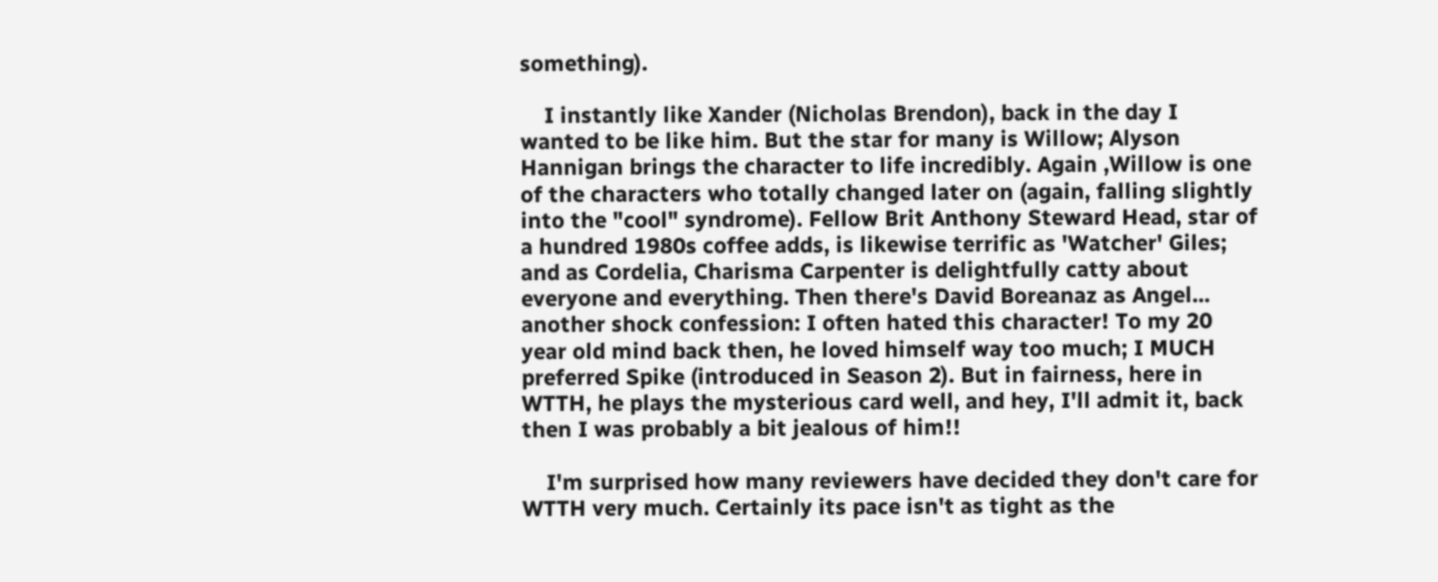something).

    I instantly like Xander (Nicholas Brendon), back in the day I wanted to be like him. But the star for many is Willow; Alyson Hannigan brings the character to life incredibly. Again ,Willow is one of the characters who totally changed later on (again, falling slightly into the "cool" syndrome). Fellow Brit Anthony Steward Head, star of a hundred 1980s coffee adds, is likewise terrific as 'Watcher' Giles; and as Cordelia, Charisma Carpenter is delightfully catty about everyone and everything. Then there's David Boreanaz as Angel... another shock confession: I often hated this character! To my 20 year old mind back then, he loved himself way too much; I MUCH preferred Spike (introduced in Season 2). But in fairness, here in WTTH, he plays the mysterious card well, and hey, I'll admit it, back then I was probably a bit jealous of him!!

    I'm surprised how many reviewers have decided they don't care for WTTH very much. Certainly its pace isn't as tight as the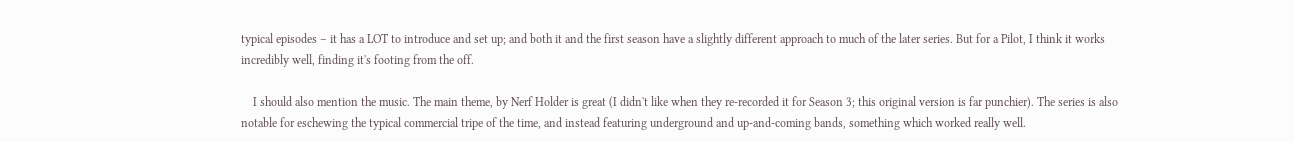typical episodes – it has a LOT to introduce and set up; and both it and the first season have a slightly different approach to much of the later series. But for a Pilot, I think it works incredibly well, finding it's footing from the off.

    I should also mention the music. The main theme, by Nerf Holder is great (I didn't like when they re-recorded it for Season 3; this original version is far punchier). The series is also notable for eschewing the typical commercial tripe of the time, and instead featuring underground and up-and-coming bands, something which worked really well.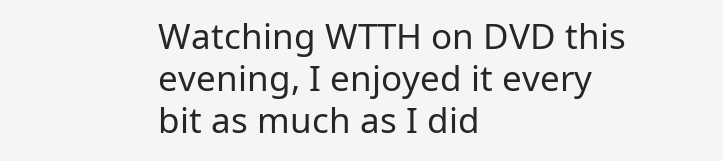Watching WTTH on DVD this evening, I enjoyed it every bit as much as I did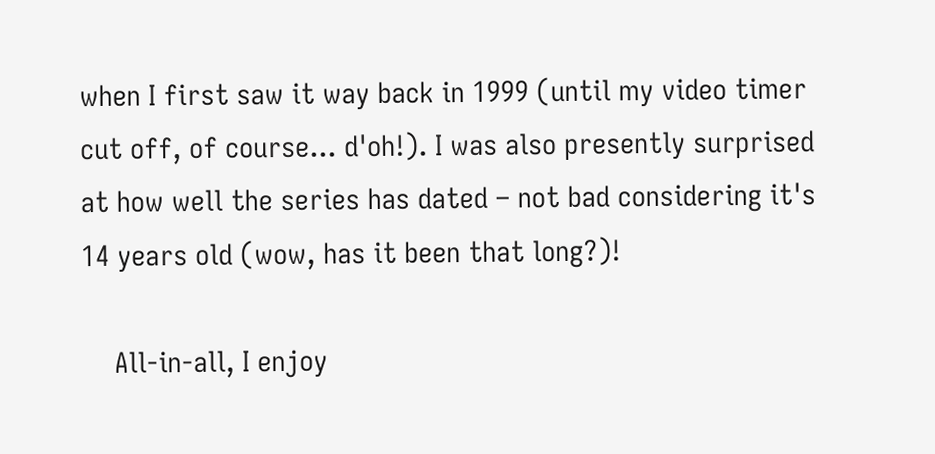when I first saw it way back in 1999 (until my video timer cut off, of course... d'oh!). I was also presently surprised at how well the series has dated – not bad considering it's 14 years old (wow, has it been that long?)!

    All-in-all, I enjoy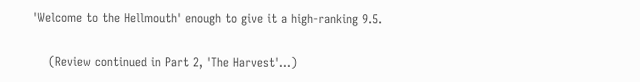'Welcome to the Hellmouth' enough to give it a high-ranking 9.5.

    (Review continued in Part 2, 'The Harvest'...)